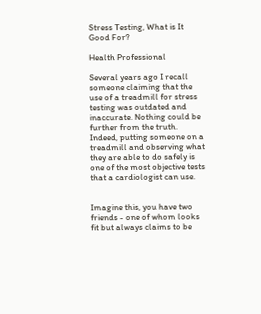Stress Testing, What is It Good For?

Health Professional

Several years ago I recall someone claiming that the use of a treadmill for stress testing was outdated and inaccurate. Nothing could be further from the truth. Indeed, putting someone on a treadmill and observing what they are able to do safely is one of the most objective tests that a cardiologist can use.


Imagine this, you have two friends - one of whom looks fit but always claims to be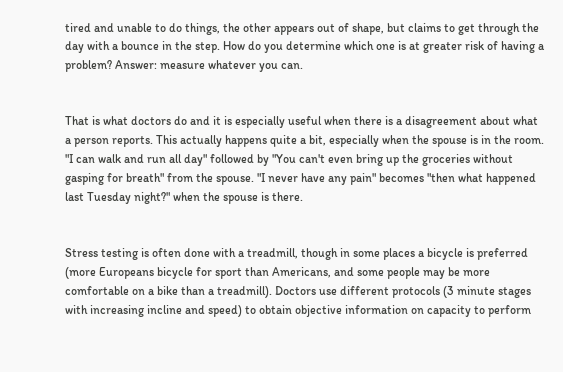tired and unable to do things, the other appears out of shape, but claims to get through the day with a bounce in the step. How do you determine which one is at greater risk of having a problem? Answer: measure whatever you can.


That is what doctors do and it is especially useful when there is a disagreement about what a person reports. This actually happens quite a bit, especially when the spouse is in the room. "I can walk and run all day" followed by "You can't even bring up the groceries without gasping for breath" from the spouse. "I never have any pain" becomes "then what happened last Tuesday night?" when the spouse is there.


Stress testing is often done with a treadmill, though in some places a bicycle is preferred (more Europeans bicycle for sport than Americans, and some people may be more comfortable on a bike than a treadmill). Doctors use different protocols (3 minute stages with increasing incline and speed) to obtain objective information on capacity to perform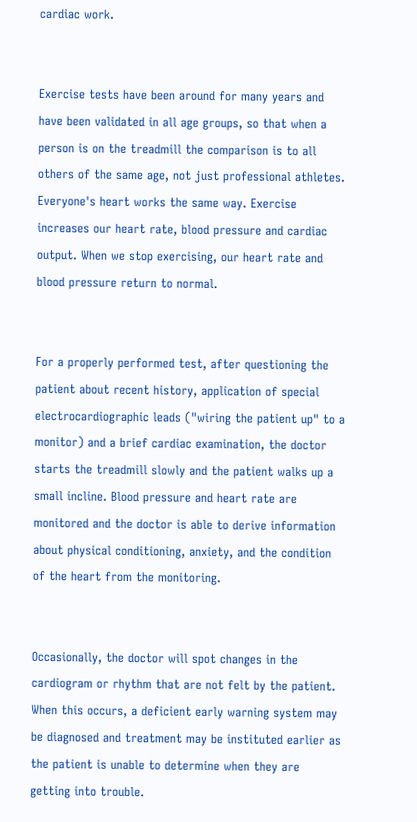cardiac work.


Exercise tests have been around for many years and have been validated in all age groups, so that when a person is on the treadmill the comparison is to all others of the same age, not just professional athletes. Everyone's heart works the same way. Exercise increases our heart rate, blood pressure and cardiac output. When we stop exercising, our heart rate and blood pressure return to normal.


For a properly performed test, after questioning the patient about recent history, application of special electrocardiographic leads ("wiring the patient up" to a monitor) and a brief cardiac examination, the doctor starts the treadmill slowly and the patient walks up a small incline. Blood pressure and heart rate are monitored and the doctor is able to derive information about physical conditioning, anxiety, and the condition of the heart from the monitoring.


Occasionally, the doctor will spot changes in the cardiogram or rhythm that are not felt by the patient. When this occurs, a deficient early warning system may be diagnosed and treatment may be instituted earlier as the patient is unable to determine when they are getting into trouble.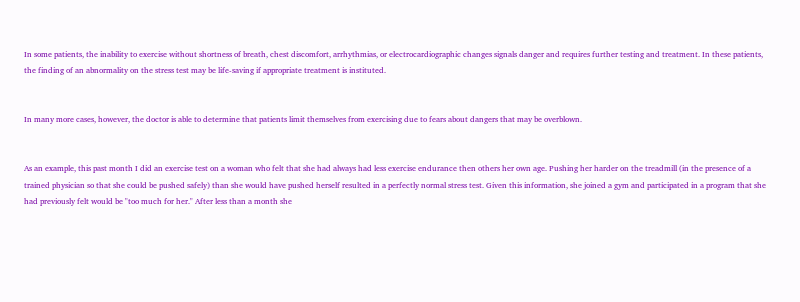In some patients, the inability to exercise without shortness of breath, chest discomfort, arrhythmias, or electrocardiographic changes signals danger and requires further testing and treatment. In these patients, the finding of an abnormality on the stress test may be life-saving if appropriate treatment is instituted.


In many more cases, however, the doctor is able to determine that patients limit themselves from exercising due to fears about dangers that may be overblown.


As an example, this past month I did an exercise test on a woman who felt that she had always had less exercise endurance then others her own age. Pushing her harder on the treadmill (in the presence of a trained physician so that she could be pushed safely) than she would have pushed herself resulted in a perfectly normal stress test. Given this information, she joined a gym and participated in a program that she had previously felt would be "too much for her." After less than a month she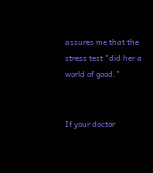assures me that the stress test "did her a world of good."


If your doctor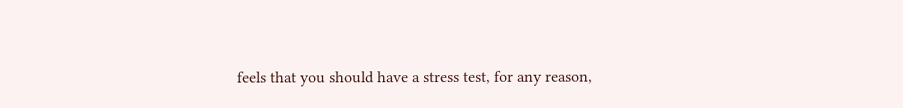feels that you should have a stress test, for any reason,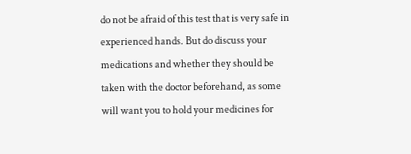do not be afraid of this test that is very safe in experienced hands. But do discuss your medications and whether they should be taken with the doctor beforehand, as some will want you to hold your medicines for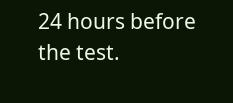24 hours before the test.